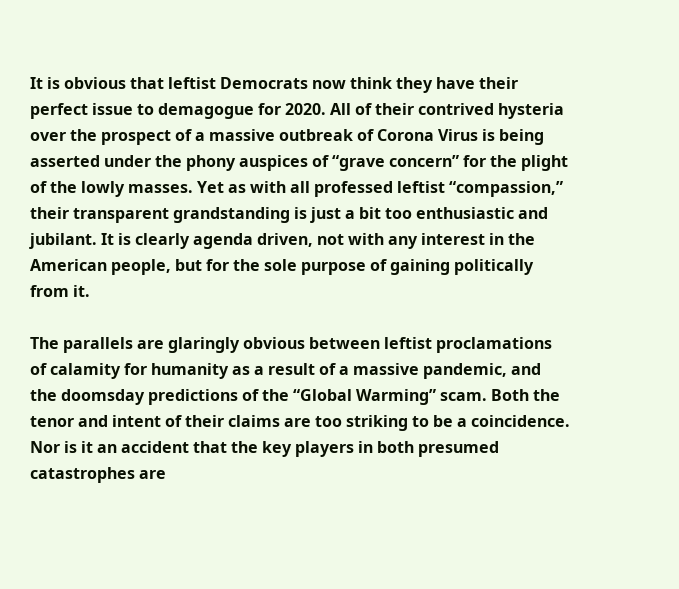It is obvious that leftist Democrats now think they have their perfect issue to demagogue for 2020. All of their contrived hysteria over the prospect of a massive outbreak of Corona Virus is being asserted under the phony auspices of “grave concern” for the plight of the lowly masses. Yet as with all professed leftist “compassion,” their transparent grandstanding is just a bit too enthusiastic and jubilant. It is clearly agenda driven, not with any interest in the American people, but for the sole purpose of gaining politically from it.

The parallels are glaringly obvious between leftist proclamations of calamity for humanity as a result of a massive pandemic, and the doomsday predictions of the “Global Warming” scam. Both the tenor and intent of their claims are too striking to be a coincidence. Nor is it an accident that the key players in both presumed catastrophes are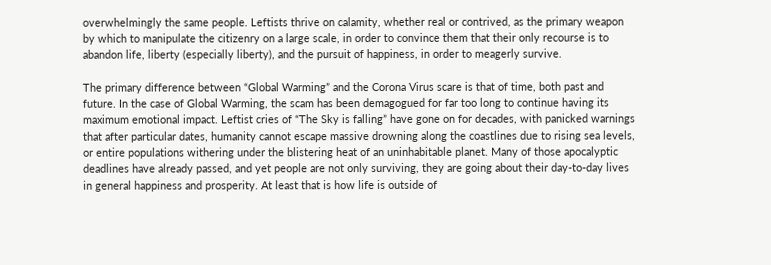overwhelmingly the same people. Leftists thrive on calamity, whether real or contrived, as the primary weapon by which to manipulate the citizenry on a large scale, in order to convince them that their only recourse is to abandon life, liberty (especially liberty), and the pursuit of happiness, in order to meagerly survive.

The primary difference between “Global Warming” and the Corona Virus scare is that of time, both past and future. In the case of Global Warming, the scam has been demagogued for far too long to continue having its maximum emotional impact. Leftist cries of “The Sky is falling” have gone on for decades, with panicked warnings that after particular dates, humanity cannot escape massive drowning along the coastlines due to rising sea levels, or entire populations withering under the blistering heat of an uninhabitable planet. Many of those apocalyptic deadlines have already passed, and yet people are not only surviving, they are going about their day-to-day lives in general happiness and prosperity. At least that is how life is outside of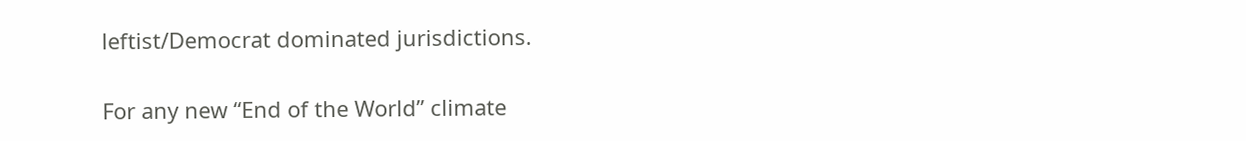leftist/Democrat dominated jurisdictions.

For any new “End of the World” climate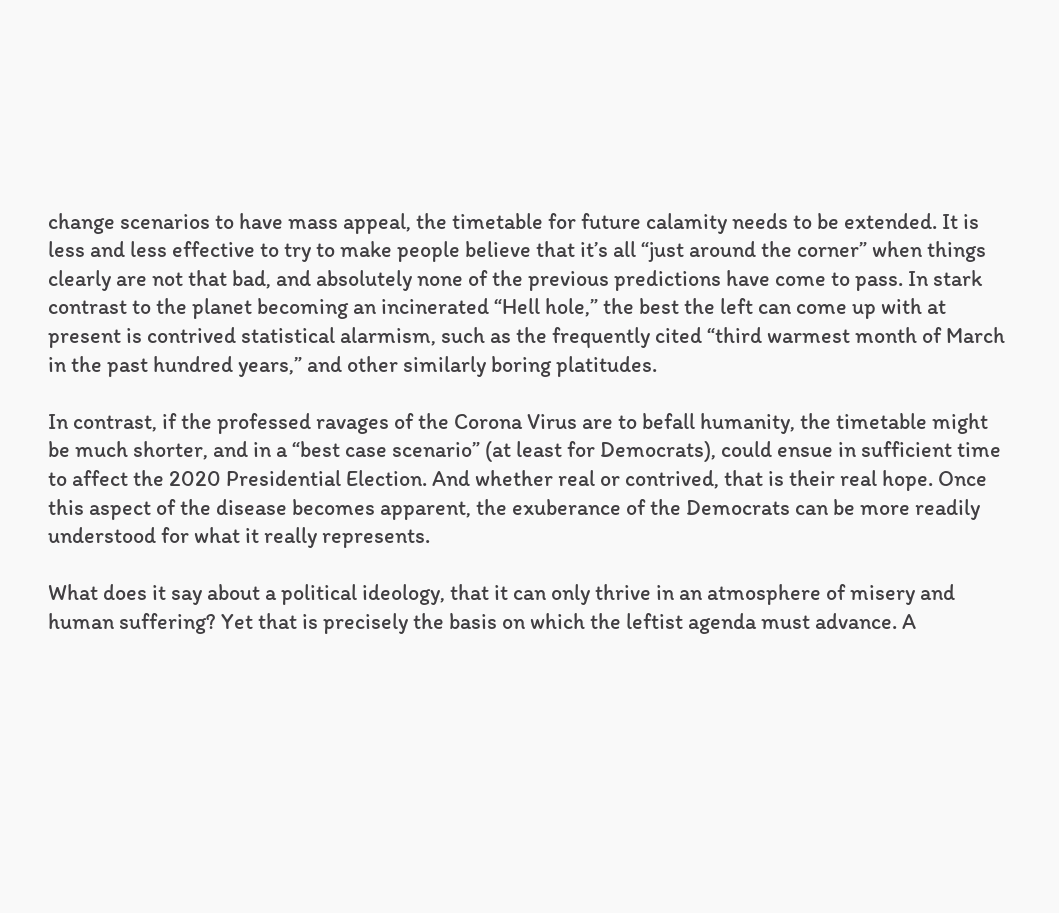change scenarios to have mass appeal, the timetable for future calamity needs to be extended. It is less and less effective to try to make people believe that it’s all “just around the corner” when things clearly are not that bad, and absolutely none of the previous predictions have come to pass. In stark contrast to the planet becoming an incinerated “Hell hole,” the best the left can come up with at present is contrived statistical alarmism, such as the frequently cited “third warmest month of March in the past hundred years,” and other similarly boring platitudes.

In contrast, if the professed ravages of the Corona Virus are to befall humanity, the timetable might be much shorter, and in a “best case scenario” (at least for Democrats), could ensue in sufficient time to affect the 2020 Presidential Election. And whether real or contrived, that is their real hope. Once this aspect of the disease becomes apparent, the exuberance of the Democrats can be more readily understood for what it really represents.

What does it say about a political ideology, that it can only thrive in an atmosphere of misery and human suffering? Yet that is precisely the basis on which the leftist agenda must advance. A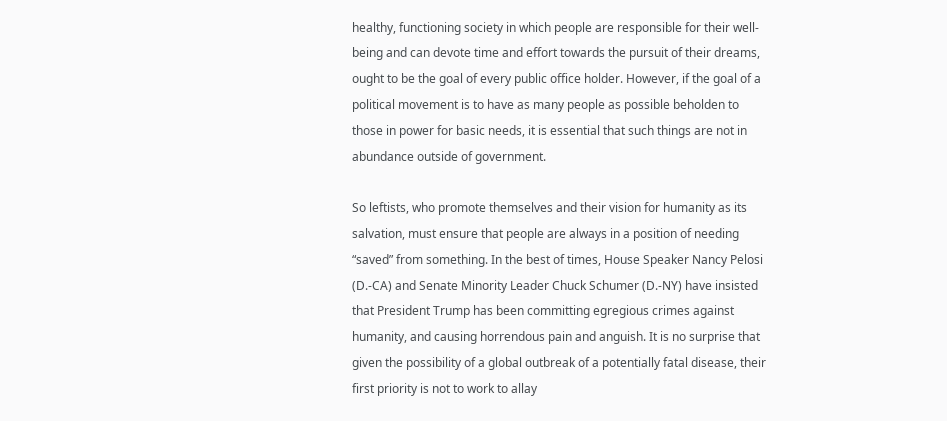healthy, functioning society in which people are responsible for their well-being and can devote time and effort towards the pursuit of their dreams, ought to be the goal of every public office holder. However, if the goal of a political movement is to have as many people as possible beholden to those in power for basic needs, it is essential that such things are not in abundance outside of government.

So leftists, who promote themselves and their vision for humanity as its salvation, must ensure that people are always in a position of needing “saved” from something. In the best of times, House Speaker Nancy Pelosi (D.-CA) and Senate Minority Leader Chuck Schumer (D.-NY) have insisted that President Trump has been committing egregious crimes against humanity, and causing horrendous pain and anguish. It is no surprise that given the possibility of a global outbreak of a potentially fatal disease, their first priority is not to work to allay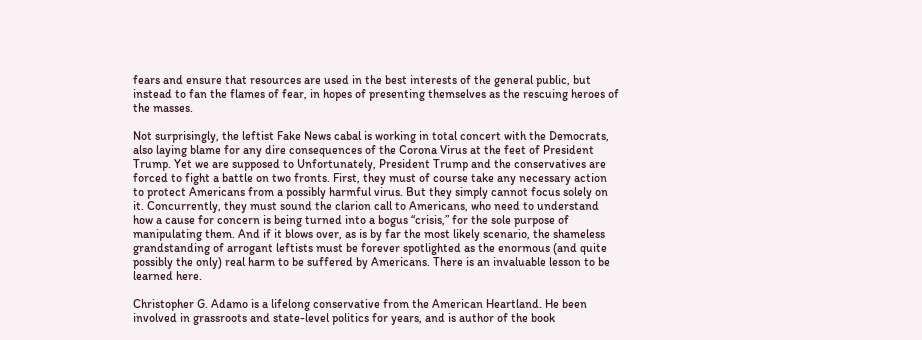fears and ensure that resources are used in the best interests of the general public, but instead to fan the flames of fear, in hopes of presenting themselves as the rescuing heroes of the masses.

Not surprisingly, the leftist Fake News cabal is working in total concert with the Democrats, also laying blame for any dire consequences of the Corona Virus at the feet of President Trump. Yet we are supposed to Unfortunately, President Trump and the conservatives are forced to fight a battle on two fronts. First, they must of course take any necessary action to protect Americans from a possibly harmful virus. But they simply cannot focus solely on it. Concurrently, they must sound the clarion call to Americans, who need to understand how a cause for concern is being turned into a bogus “crisis,” for the sole purpose of manipulating them. And if it blows over, as is by far the most likely scenario, the shameless grandstanding of arrogant leftists must be forever spotlighted as the enormous (and quite possibly the only) real harm to be suffered by Americans. There is an invaluable lesson to be learned here.

Christopher G. Adamo is a lifelong conservative from the American Heartland. He been involved in grassroots and state-level politics for years, and is author of the book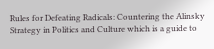Rules for Defeating Radicals: Countering the Alinsky Strategy in Politics and Culture which is a guide to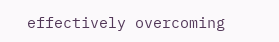effectively overcoming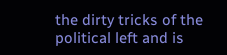the dirty tricks of the political left and is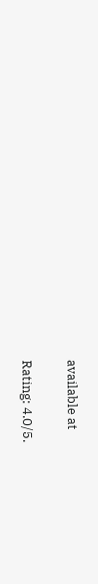available at

Rating: 4.0/5.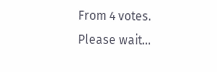From 4 votes.
Please wait...